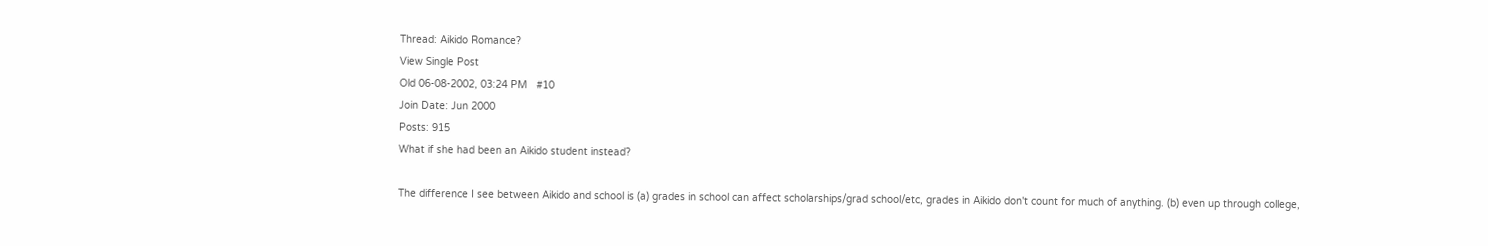Thread: Aikido Romance?
View Single Post
Old 06-08-2002, 03:24 PM   #10
Join Date: Jun 2000
Posts: 915
What if she had been an Aikido student instead?

The difference I see between Aikido and school is (a) grades in school can affect scholarships/grad school/etc, grades in Aikido don't count for much of anything. (b) even up through college,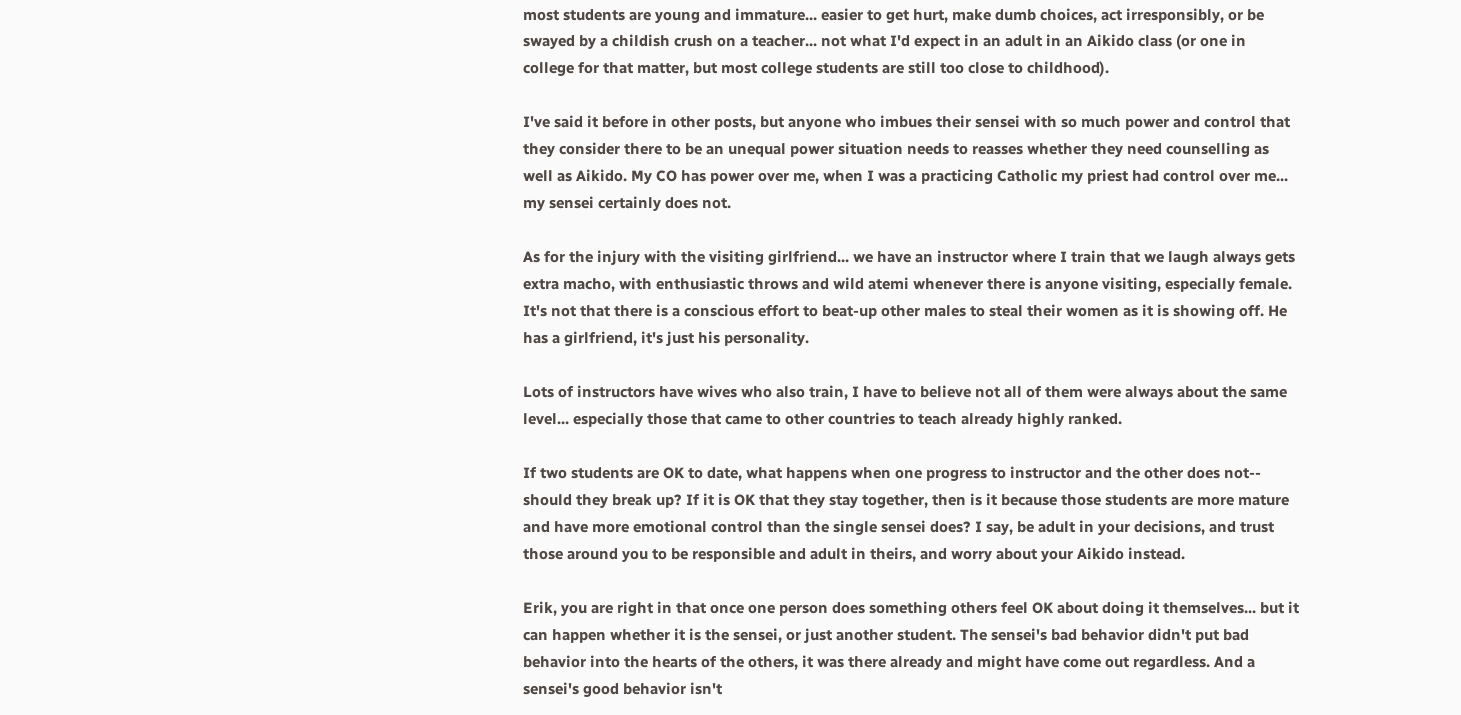most students are young and immature... easier to get hurt, make dumb choices, act irresponsibly, or be swayed by a childish crush on a teacher... not what I'd expect in an adult in an Aikido class (or one in college for that matter, but most college students are still too close to childhood).

I've said it before in other posts, but anyone who imbues their sensei with so much power and control that they consider there to be an unequal power situation needs to reasses whether they need counselling as well as Aikido. My CO has power over me, when I was a practicing Catholic my priest had control over me... my sensei certainly does not.

As for the injury with the visiting girlfriend... we have an instructor where I train that we laugh always gets extra macho, with enthusiastic throws and wild atemi whenever there is anyone visiting, especially female. It's not that there is a conscious effort to beat-up other males to steal their women as it is showing off. He has a girlfriend, it's just his personality.

Lots of instructors have wives who also train, I have to believe not all of them were always about the same level... especially those that came to other countries to teach already highly ranked.

If two students are OK to date, what happens when one progress to instructor and the other does not-- should they break up? If it is OK that they stay together, then is it because those students are more mature and have more emotional control than the single sensei does? I say, be adult in your decisions, and trust those around you to be responsible and adult in theirs, and worry about your Aikido instead.

Erik, you are right in that once one person does something others feel OK about doing it themselves... but it can happen whether it is the sensei, or just another student. The sensei's bad behavior didn't put bad behavior into the hearts of the others, it was there already and might have come out regardless. And a sensei's good behavior isn't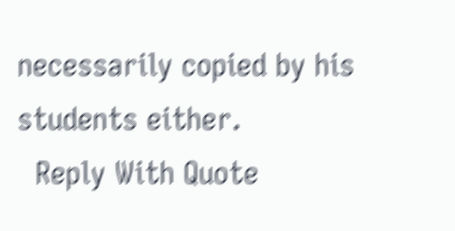necessarily copied by his students either.
  Reply With Quote